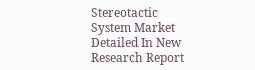Stereotactic System Market Detailed In New Research Report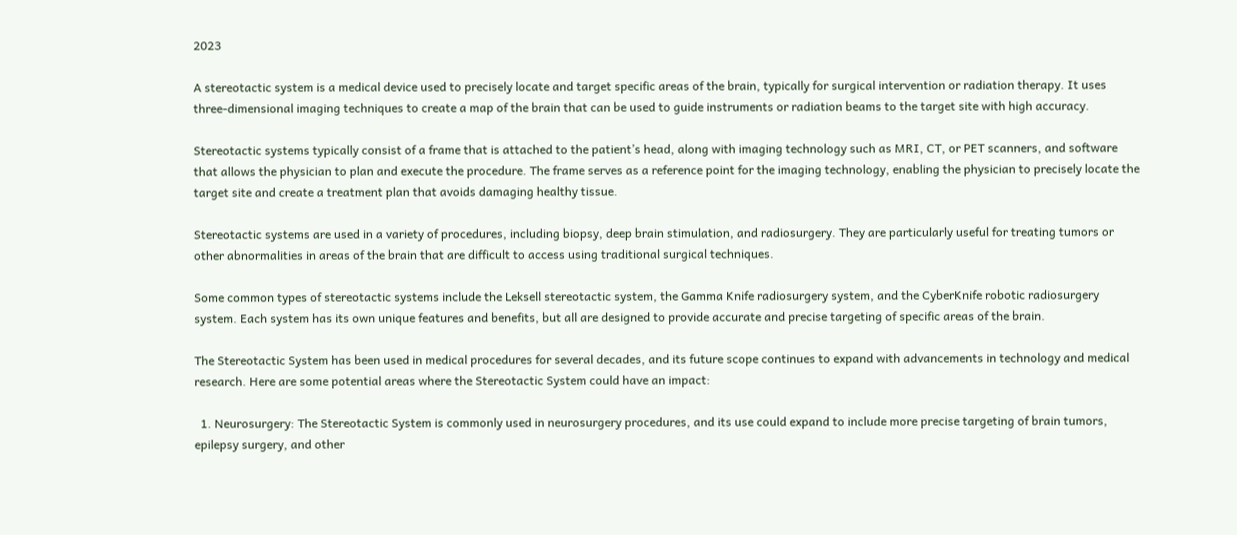2023

A stereotactic system is a medical device used to precisely locate and target specific areas of the brain, typically for surgical intervention or radiation therapy. It uses three-dimensional imaging techniques to create a map of the brain that can be used to guide instruments or radiation beams to the target site with high accuracy.

Stereotactic systems typically consist of a frame that is attached to the patient’s head, along with imaging technology such as MRI, CT, or PET scanners, and software that allows the physician to plan and execute the procedure. The frame serves as a reference point for the imaging technology, enabling the physician to precisely locate the target site and create a treatment plan that avoids damaging healthy tissue.

Stereotactic systems are used in a variety of procedures, including biopsy, deep brain stimulation, and radiosurgery. They are particularly useful for treating tumors or other abnormalities in areas of the brain that are difficult to access using traditional surgical techniques.

Some common types of stereotactic systems include the Leksell stereotactic system, the Gamma Knife radiosurgery system, and the CyberKnife robotic radiosurgery system. Each system has its own unique features and benefits, but all are designed to provide accurate and precise targeting of specific areas of the brain.

The Stereotactic System has been used in medical procedures for several decades, and its future scope continues to expand with advancements in technology and medical research. Here are some potential areas where the Stereotactic System could have an impact:

  1. Neurosurgery: The Stereotactic System is commonly used in neurosurgery procedures, and its use could expand to include more precise targeting of brain tumors, epilepsy surgery, and other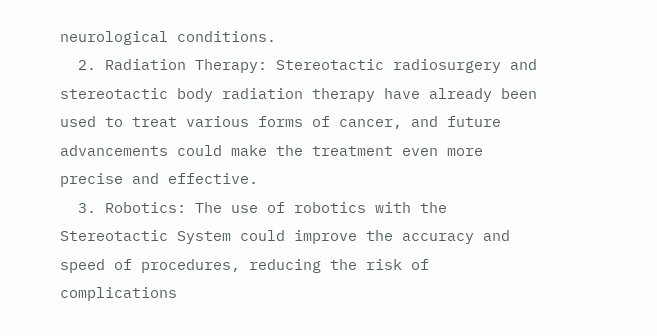neurological conditions.
  2. Radiation Therapy: Stereotactic radiosurgery and stereotactic body radiation therapy have already been used to treat various forms of cancer, and future advancements could make the treatment even more precise and effective.
  3. Robotics: The use of robotics with the Stereotactic System could improve the accuracy and speed of procedures, reducing the risk of complications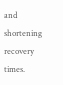and shortening recovery times.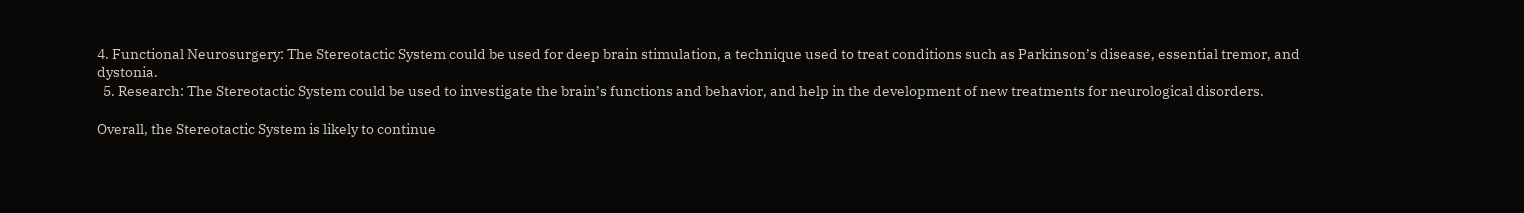4. Functional Neurosurgery: The Stereotactic System could be used for deep brain stimulation, a technique used to treat conditions such as Parkinson’s disease, essential tremor, and dystonia.
  5. Research: The Stereotactic System could be used to investigate the brain’s functions and behavior, and help in the development of new treatments for neurological disorders.

Overall, the Stereotactic System is likely to continue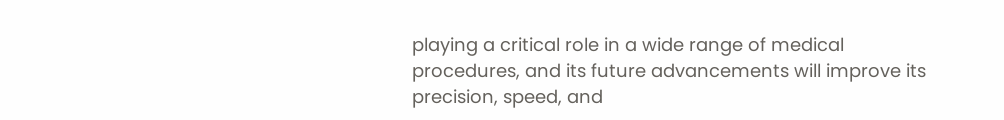playing a critical role in a wide range of medical procedures, and its future advancements will improve its precision, speed, and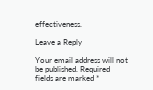effectiveness.

Leave a Reply

Your email address will not be published. Required fields are marked *